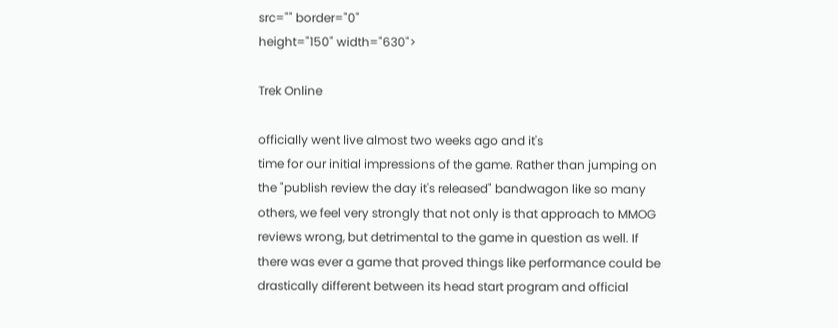src="" border="0"
height="150" width="630">

Trek Online

officially went live almost two weeks ago and it's
time for our initial impressions of the game. Rather than jumping on
the "publish review the day it's released" bandwagon like so many
others, we feel very strongly that not only is that approach to MMOG
reviews wrong, but detrimental to the game in question as well. If
there was ever a game that proved things like performance could be
drastically different between its head start program and official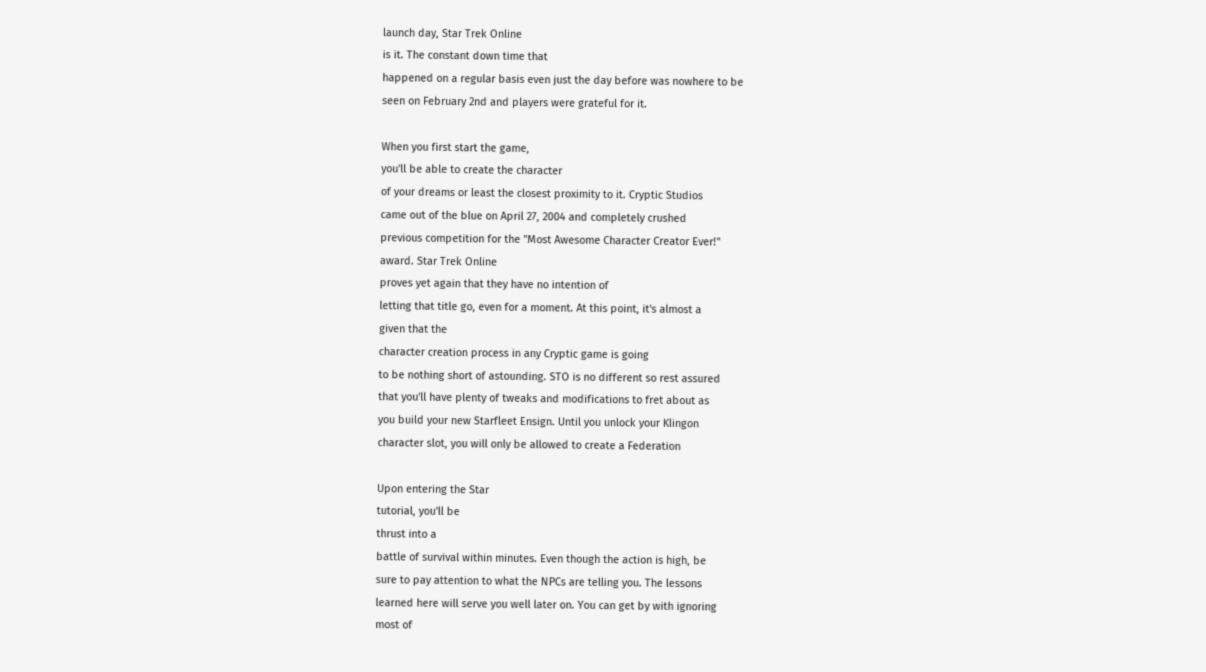launch day, Star Trek Online
is it. The constant down time that
happened on a regular basis even just the day before was nowhere to be
seen on February 2nd and players were grateful for it.

When you first start the game,
you'll be able to create the character
of your dreams or least the closest proximity to it. Cryptic Studios
came out of the blue on April 27, 2004 and completely crushed
previous competition for the "Most Awesome Character Creator Ever!"
award. Star Trek Online
proves yet again that they have no intention of
letting that title go, even for a moment. At this point, it's almost a
given that the
character creation process in any Cryptic game is going
to be nothing short of astounding. STO is no different so rest assured
that you'll have plenty of tweaks and modifications to fret about as
you build your new Starfleet Ensign. Until you unlock your Klingon
character slot, you will only be allowed to create a Federation

Upon entering the Star
tutorial, you'll be
thrust into a
battle of survival within minutes. Even though the action is high, be
sure to pay attention to what the NPCs are telling you. The lessons
learned here will serve you well later on. You can get by with ignoring
most of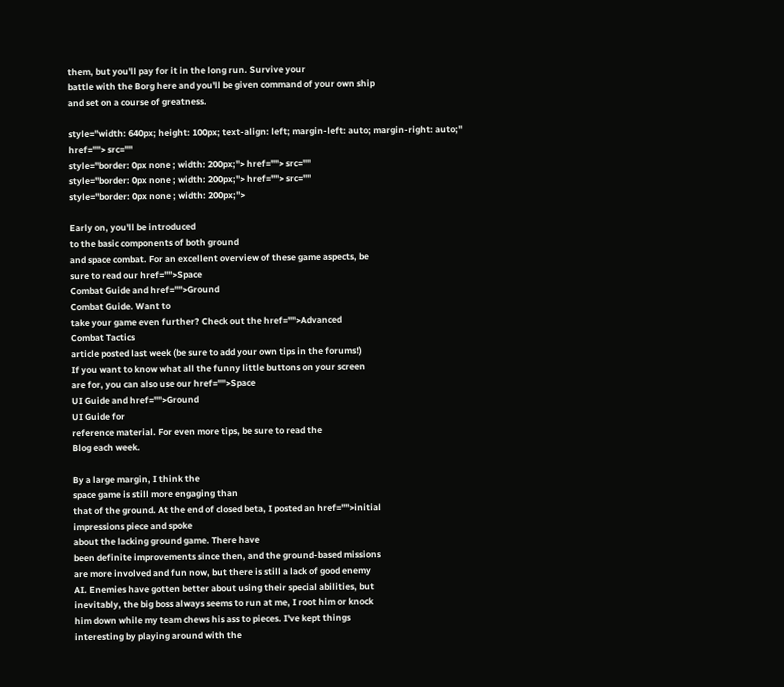them, but you'll pay for it in the long run. Survive your
battle with the Borg here and you'll be given command of your own ship
and set on a course of greatness.

style="width: 640px; height: 100px; text-align: left; margin-left: auto; margin-right: auto;"
href=""> src=""
style="border: 0px none ; width: 200px;"> href=""> src=""
style="border: 0px none ; width: 200px;"> href=""> src=""
style="border: 0px none ; width: 200px;">

Early on, you'll be introduced
to the basic components of both ground
and space combat. For an excellent overview of these game aspects, be
sure to read our href="">Space
Combat Guide and href="">Ground
Combat Guide. Want to
take your game even further? Check out the href="">Advanced
Combat Tactics
article posted last week (be sure to add your own tips in the forums!)
If you want to know what all the funny little buttons on your screen
are for, you can also use our href="">Space
UI Guide and href="">Ground
UI Guide for
reference material. For even more tips, be sure to read the
Blog each week.

By a large margin, I think the
space game is still more engaging than
that of the ground. At the end of closed beta, I posted an href="">initial
impressions piece and spoke
about the lacking ground game. There have
been definite improvements since then, and the ground-based missions
are more involved and fun now, but there is still a lack of good enemy
AI. Enemies have gotten better about using their special abilities, but
inevitably, the big boss always seems to run at me, I root him or knock
him down while my team chews his ass to pieces. I've kept things
interesting by playing around with the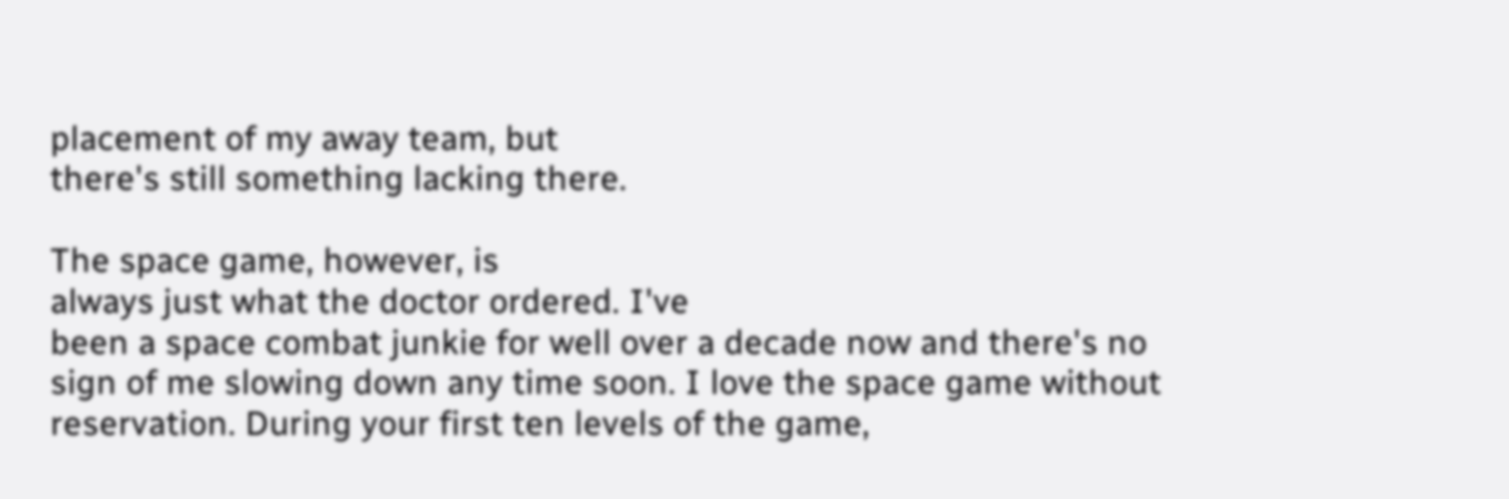placement of my away team, but
there's still something lacking there.

The space game, however, is
always just what the doctor ordered. I've
been a space combat junkie for well over a decade now and there's no
sign of me slowing down any time soon. I love the space game without
reservation. During your first ten levels of the game,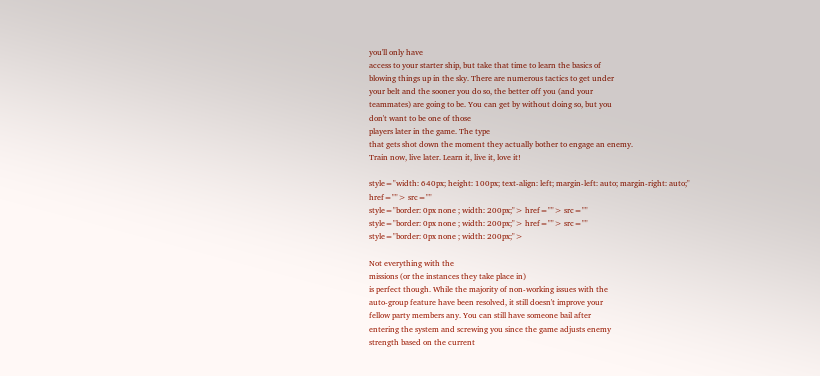you'll only have
access to your starter ship, but take that time to learn the basics of
blowing things up in the sky. There are numerous tactics to get under
your belt and the sooner you do so, the better off you (and your
teammates) are going to be. You can get by without doing so, but you
don't want to be one of those
players later in the game. The type
that gets shot down the moment they actually bother to engage an enemy.
Train now, live later. Learn it, live it, love it!

style="width: 640px; height: 100px; text-align: left; margin-left: auto; margin-right: auto;"
href=""> src=""
style="border: 0px none ; width: 200px;"> href=""> src=""
style="border: 0px none ; width: 200px;"> href=""> src=""
style="border: 0px none ; width: 200px;">

Not everything with the
missions (or the instances they take place in)
is perfect though. While the majority of non-working issues with the
auto-group feature have been resolved, it still doesn't improve your
fellow party members any. You can still have someone bail after
entering the system and screwing you since the game adjusts enemy
strength based on the current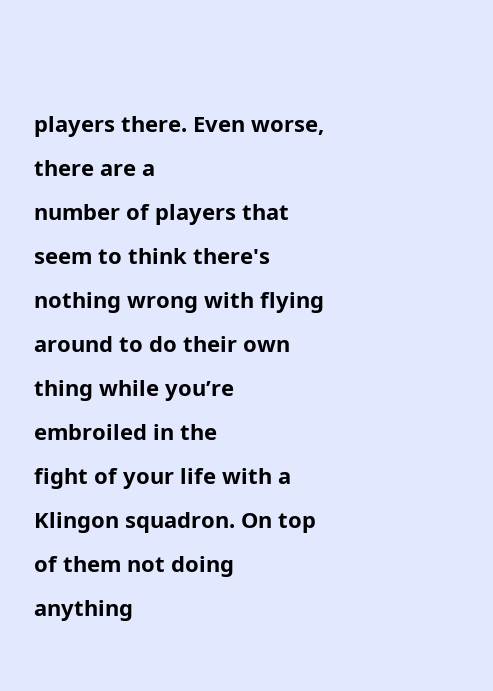players there. Even worse, there are a
number of players that seem to think there's nothing wrong with flying
around to do their own thing while you’re embroiled in the
fight of your life with a Klingon squadron. On top of them not doing
anything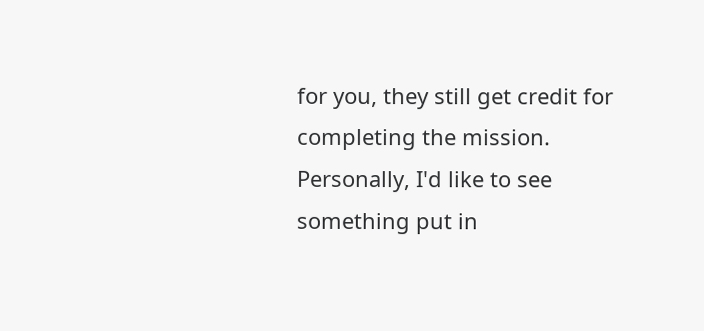for you, they still get credit for completing the mission.
Personally, I'd like to see something put in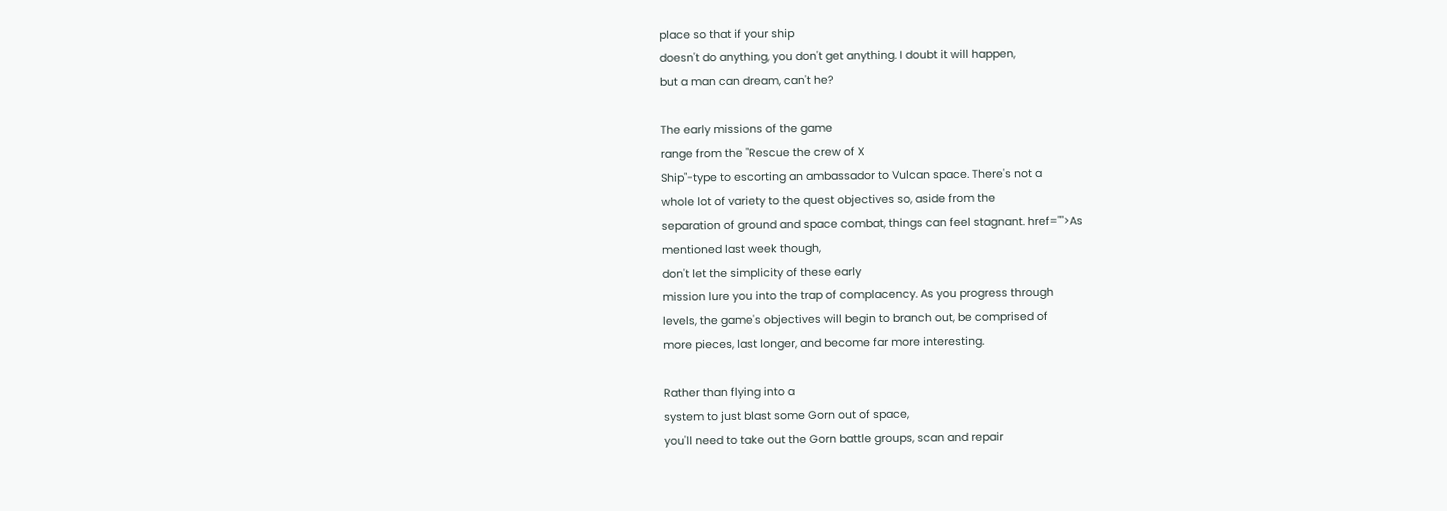place so that if your ship
doesn't do anything, you don't get anything. I doubt it will happen,
but a man can dream, can't he?

The early missions of the game
range from the "Rescue the crew of X
Ship"-type to escorting an ambassador to Vulcan space. There's not a
whole lot of variety to the quest objectives so, aside from the
separation of ground and space combat, things can feel stagnant. href="">As
mentioned last week though,
don't let the simplicity of these early
mission lure you into the trap of complacency. As you progress through
levels, the game's objectives will begin to branch out, be comprised of
more pieces, last longer, and become far more interesting.

Rather than flying into a
system to just blast some Gorn out of space,
you'll need to take out the Gorn battle groups, scan and repair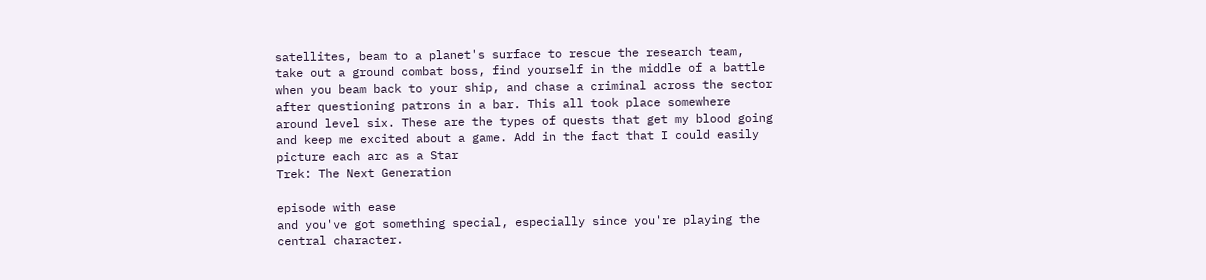satellites, beam to a planet's surface to rescue the research team,
take out a ground combat boss, find yourself in the middle of a battle
when you beam back to your ship, and chase a criminal across the sector
after questioning patrons in a bar. This all took place somewhere
around level six. These are the types of quests that get my blood going
and keep me excited about a game. Add in the fact that I could easily
picture each arc as a Star
Trek: The Next Generation

episode with ease
and you've got something special, especially since you're playing the
central character.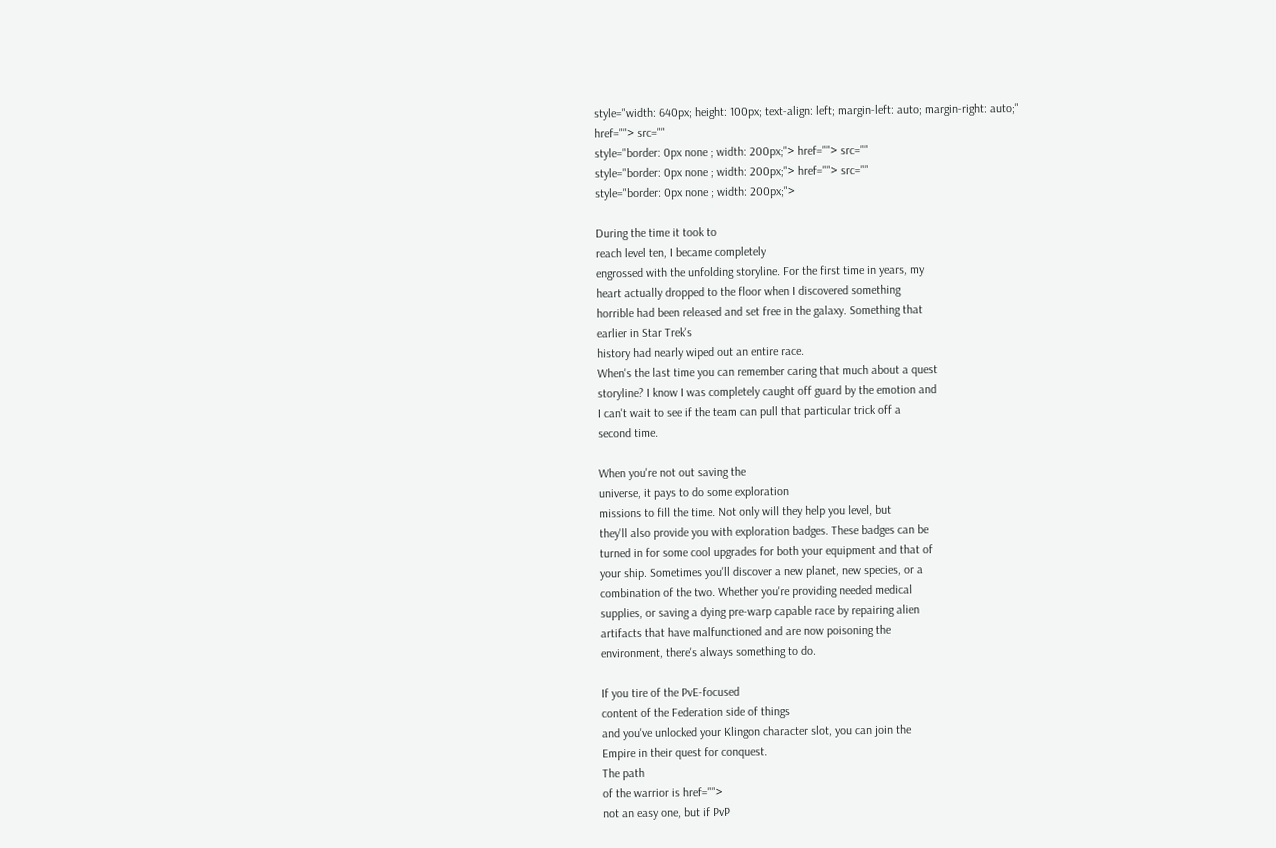style="width: 640px; height: 100px; text-align: left; margin-left: auto; margin-right: auto;"
href=""> src=""
style="border: 0px none ; width: 200px;"> href=""> src=""
style="border: 0px none ; width: 200px;"> href=""> src=""
style="border: 0px none ; width: 200px;">

During the time it took to
reach level ten, I became completely
engrossed with the unfolding storyline. For the first time in years, my
heart actually dropped to the floor when I discovered something
horrible had been released and set free in the galaxy. Something that
earlier in Star Trek's
history had nearly wiped out an entire race.
When's the last time you can remember caring that much about a quest
storyline? I know I was completely caught off guard by the emotion and
I can't wait to see if the team can pull that particular trick off a
second time.

When you're not out saving the
universe, it pays to do some exploration
missions to fill the time. Not only will they help you level, but
they'll also provide you with exploration badges. These badges can be
turned in for some cool upgrades for both your equipment and that of
your ship. Sometimes you'll discover a new planet, new species, or a
combination of the two. Whether you're providing needed medical
supplies, or saving a dying pre-warp capable race by repairing alien
artifacts that have malfunctioned and are now poisoning the
environment, there's always something to do.

If you tire of the PvE-focused
content of the Federation side of things
and you've unlocked your Klingon character slot, you can join the
Empire in their quest for conquest.
The path
of the warrior is href="">
not an easy one, but if PvP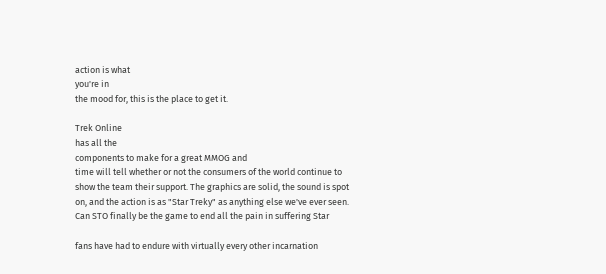action is what
you're in
the mood for, this is the place to get it.

Trek Online
has all the
components to make for a great MMOG and
time will tell whether or not the consumers of the world continue to
show the team their support. The graphics are solid, the sound is spot
on, and the action is as "Star Treky" as anything else we've ever seen.
Can STO finally be the game to end all the pain in suffering Star

fans have had to endure with virtually every other incarnation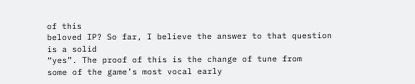of this
beloved IP? So far, I believe the answer to that question is a solid
“yes”. The proof of this is the change of tune from
some of the game’s most vocal early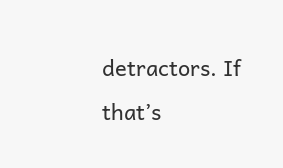detractors. If
that’s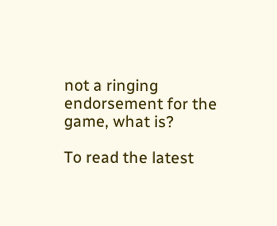not a ringing endorsement for the game, what is?

To read the latest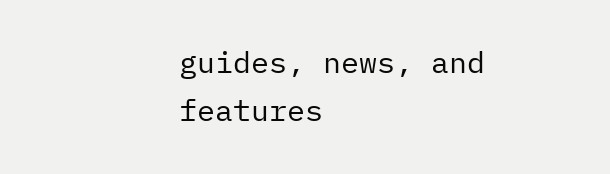guides, news, and features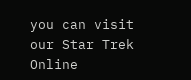you can visit our Star Trek Online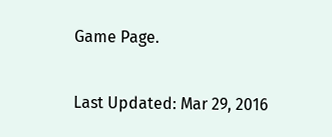Game Page.

Last Updated: Mar 29, 2016